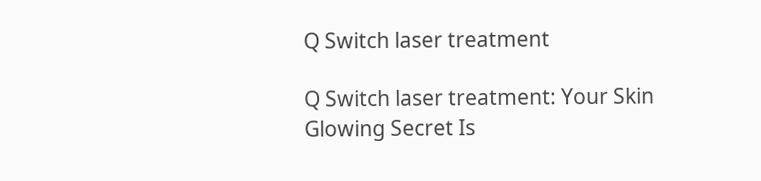Q Switch laser treatment

Q Switch laser treatment: Your Skin Glowing Secret Is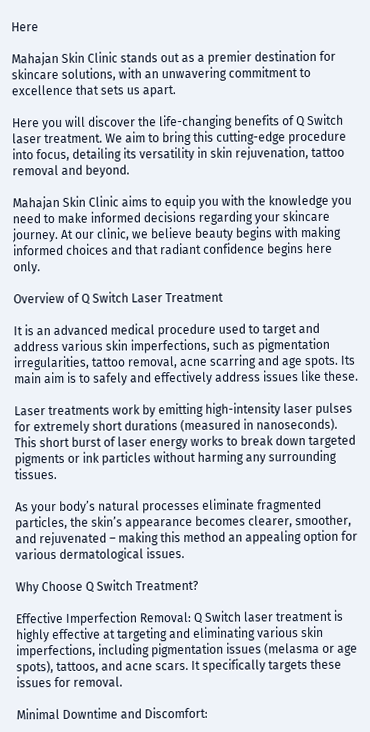Here

Mahajan Skin Clinic stands out as a premier destination for skincare solutions, with an unwavering commitment to excellence that sets us apart.

Here you will discover the life-changing benefits of Q Switch laser treatment. We aim to bring this cutting-edge procedure into focus, detailing its versatility in skin rejuvenation, tattoo removal and beyond.

Mahajan Skin Clinic aims to equip you with the knowledge you need to make informed decisions regarding your skincare journey. At our clinic, we believe beauty begins with making informed choices and that radiant confidence begins here only.

Overview of Q Switch Laser Treatment

It is an advanced medical procedure used to target and address various skin imperfections, such as pigmentation irregularities, tattoo removal, acne scarring and age spots. Its main aim is to safely and effectively address issues like these.

Laser treatments work by emitting high-intensity laser pulses for extremely short durations (measured in nanoseconds). This short burst of laser energy works to break down targeted pigments or ink particles without harming any surrounding tissues.

As your body’s natural processes eliminate fragmented particles, the skin’s appearance becomes clearer, smoother, and rejuvenated – making this method an appealing option for various dermatological issues.

Why Choose Q Switch Treatment?

Effective Imperfection Removal: Q Switch laser treatment is highly effective at targeting and eliminating various skin imperfections, including pigmentation issues (melasma or age spots), tattoos, and acne scars. It specifically targets these issues for removal.

Minimal Downtime and Discomfort: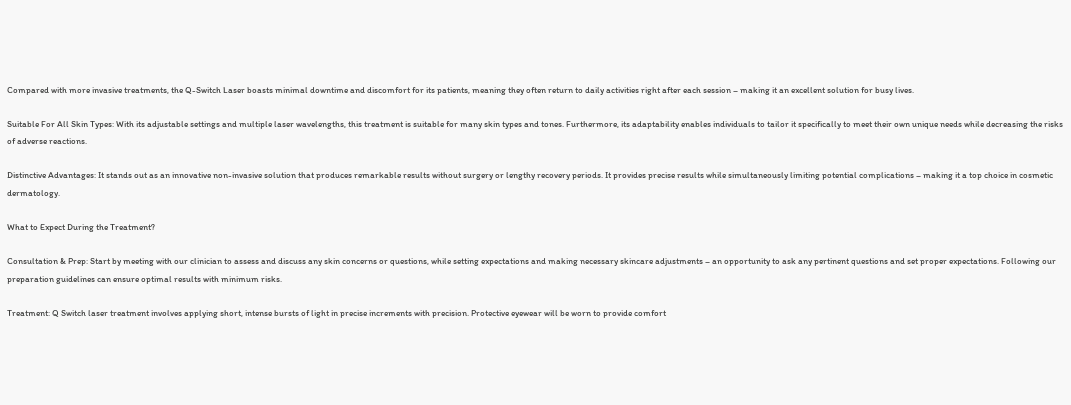Compared with more invasive treatments, the Q-Switch Laser boasts minimal downtime and discomfort for its patients, meaning they often return to daily activities right after each session – making it an excellent solution for busy lives.

Suitable For All Skin Types: With its adjustable settings and multiple laser wavelengths, this treatment is suitable for many skin types and tones. Furthermore, its adaptability enables individuals to tailor it specifically to meet their own unique needs while decreasing the risks of adverse reactions.

Distinctive Advantages: It stands out as an innovative non-invasive solution that produces remarkable results without surgery or lengthy recovery periods. It provides precise results while simultaneously limiting potential complications – making it a top choice in cosmetic dermatology.

What to Expect During the Treatment?

Consultation & Prep: Start by meeting with our clinician to assess and discuss any skin concerns or questions, while setting expectations and making necessary skincare adjustments – an opportunity to ask any pertinent questions and set proper expectations. Following our preparation guidelines can ensure optimal results with minimum risks.

Treatment: Q Switch laser treatment involves applying short, intense bursts of light in precise increments with precision. Protective eyewear will be worn to provide comfort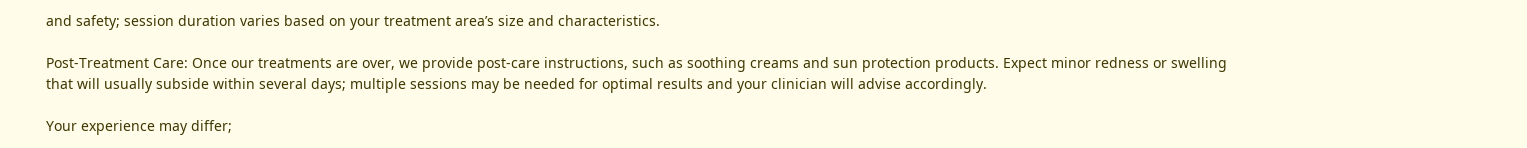and safety; session duration varies based on your treatment area’s size and characteristics.

Post-Treatment Care: Once our treatments are over, we provide post-care instructions, such as soothing creams and sun protection products. Expect minor redness or swelling that will usually subside within several days; multiple sessions may be needed for optimal results and your clinician will advise accordingly.

Your experience may differ;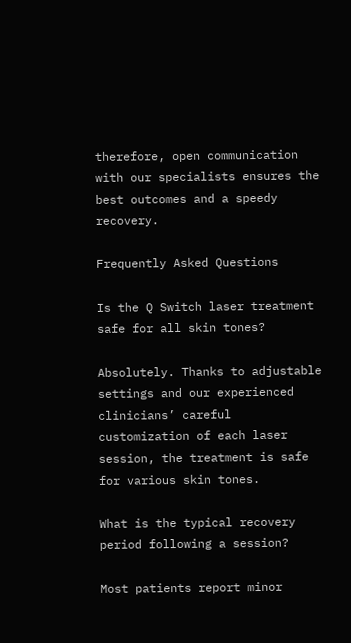therefore, open communication with our specialists ensures the best outcomes and a speedy recovery.

Frequently Asked Questions

Is the Q Switch laser treatment safe for all skin tones?

Absolutely. Thanks to adjustable settings and our experienced clinicians’ careful customization of each laser session, the treatment is safe for various skin tones.

What is the typical recovery period following a session?

Most patients report minor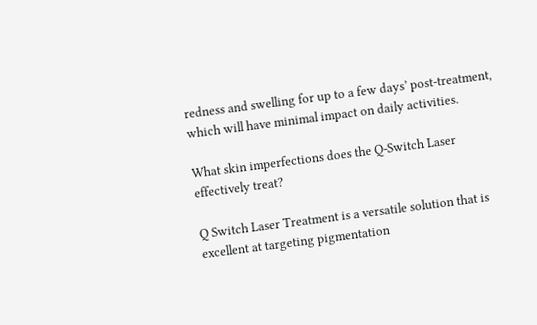redness and swelling for up to a few days’ post-treatment, which will have minimal impact on daily activities.

What skin imperfections does the Q-Switch Laser effectively treat?

Q Switch Laser Treatment is a versatile solution that is excellent at targeting pigmentation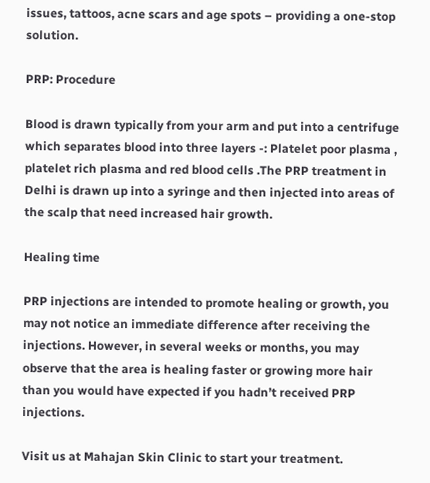issues, tattoos, acne scars and age spots – providing a one-stop solution.

PRP: Procedure

Blood is drawn typically from your arm and put into a centrifuge which separates blood into three layers -: Platelet poor plasma , platelet rich plasma and red blood cells .The PRP treatment in Delhi is drawn up into a syringe and then injected into areas of the scalp that need increased hair growth.

Healing time

PRP injections are intended to promote healing or growth, you may not notice an immediate difference after receiving the injections. However, in several weeks or months, you may observe that the area is healing faster or growing more hair than you would have expected if you hadn’t received PRP injections.

Visit us at Mahajan Skin Clinic to start your treatment.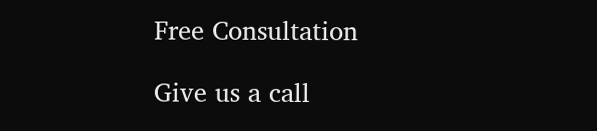Free Consultation

Give us a call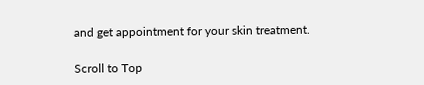and get appointment for your skin treatment.

Scroll to Top